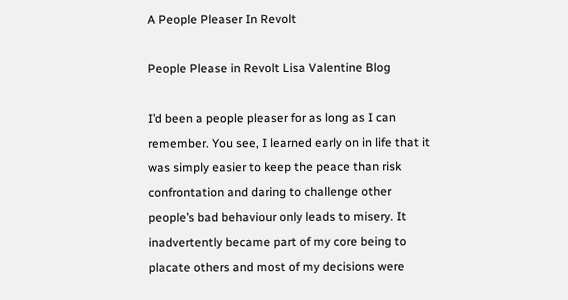A People Pleaser In Revolt

People Please in Revolt Lisa Valentine Blog

I’d been a people pleaser for as long as I can remember. You see, I learned early on in life that it was simply easier to keep the peace than risk confrontation and daring to challenge other people’s bad behaviour only leads to misery. It inadvertently became part of my core being to placate others and most of my decisions were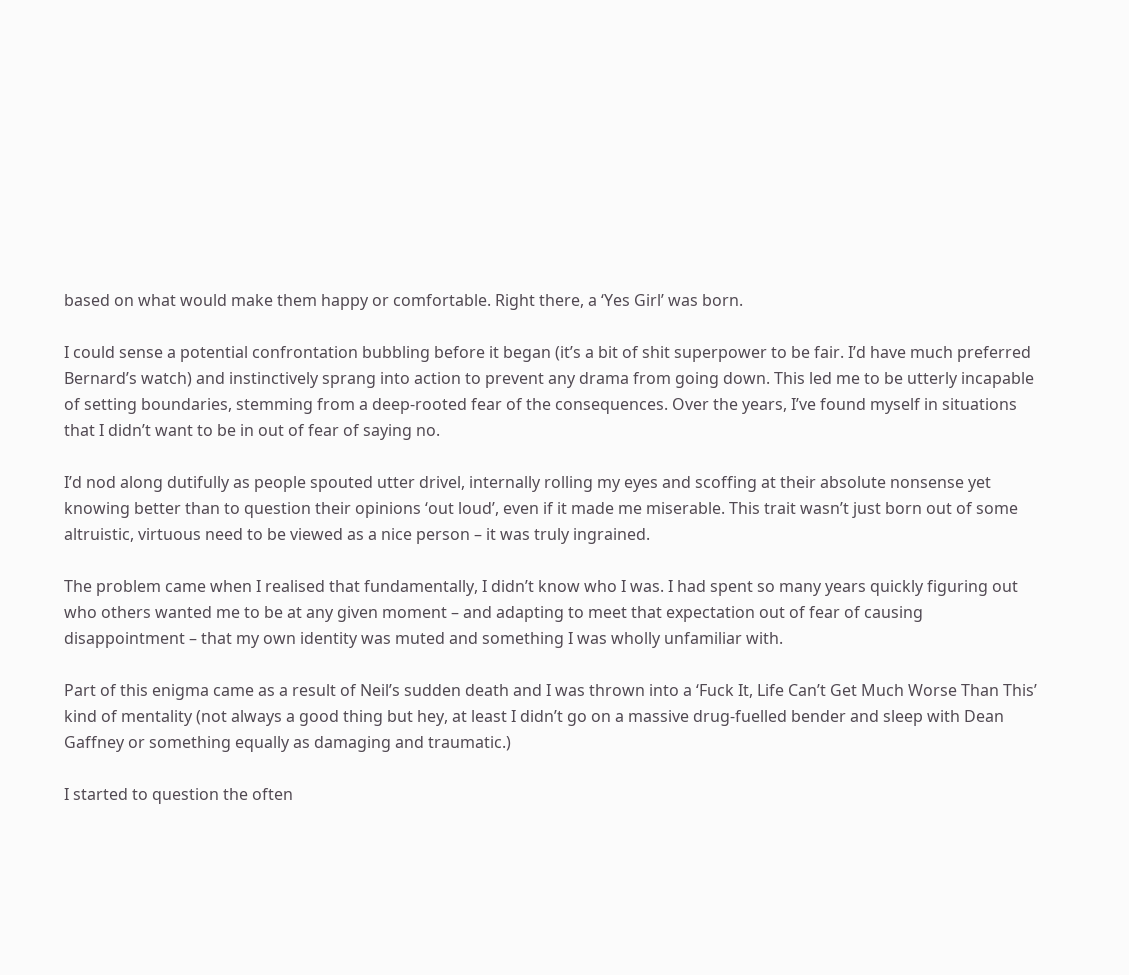based on what would make them happy or comfortable. Right there, a ‘Yes Girl’ was born.

I could sense a potential confrontation bubbling before it began (it’s a bit of shit superpower to be fair. I’d have much preferred Bernard’s watch) and instinctively sprang into action to prevent any drama from going down. This led me to be utterly incapable of setting boundaries, stemming from a deep-rooted fear of the consequences. Over the years, I’ve found myself in situations that I didn’t want to be in out of fear of saying no.

I’d nod along dutifully as people spouted utter drivel, internally rolling my eyes and scoffing at their absolute nonsense yet knowing better than to question their opinions ‘out loud’, even if it made me miserable. This trait wasn’t just born out of some altruistic, virtuous need to be viewed as a nice person – it was truly ingrained.

The problem came when I realised that fundamentally, I didn’t know who I was. I had spent so many years quickly figuring out who others wanted me to be at any given moment – and adapting to meet that expectation out of fear of causing disappointment – that my own identity was muted and something I was wholly unfamiliar with.

Part of this enigma came as a result of Neil’s sudden death and I was thrown into a ‘Fuck It, Life Can’t Get Much Worse Than This’ kind of mentality (not always a good thing but hey, at least I didn’t go on a massive drug-fuelled bender and sleep with Dean Gaffney or something equally as damaging and traumatic.)

I started to question the often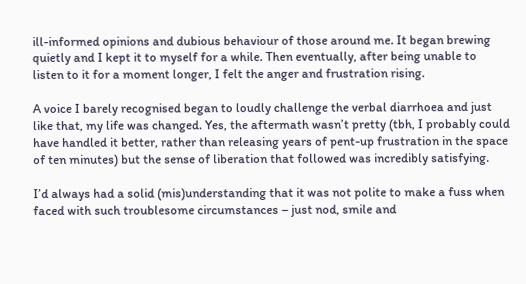ill-informed opinions and dubious behaviour of those around me. It began brewing quietly and I kept it to myself for a while. Then eventually, after being unable to listen to it for a moment longer, I felt the anger and frustration rising.

A voice I barely recognised began to loudly challenge the verbal diarrhoea and just like that, my life was changed. Yes, the aftermath wasn’t pretty (tbh, I probably could have handled it better, rather than releasing years of pent-up frustration in the space of ten minutes) but the sense of liberation that followed was incredibly satisfying.

I’d always had a solid (mis)understanding that it was not polite to make a fuss when faced with such troublesome circumstances – just nod, smile and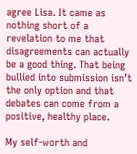agree Lisa. It came as nothing short of a revelation to me that disagreements can actually be a good thing. That being bullied into submission isn’t the only option and that debates can come from a positive, healthy place.

My self-worth and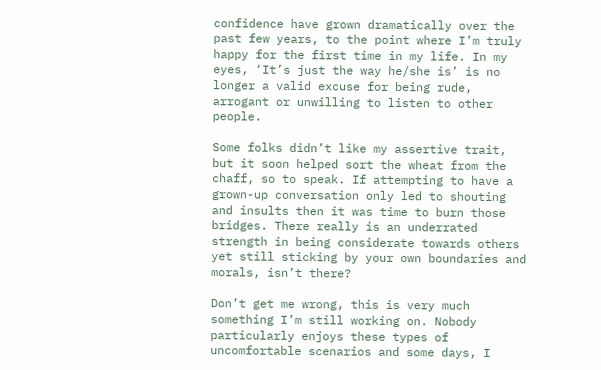confidence have grown dramatically over the past few years, to the point where I’m truly happy for the first time in my life. In my eyes, ‘It’s just the way he/she is’ is no longer a valid excuse for being rude, arrogant or unwilling to listen to other people.

Some folks didn’t like my assertive trait, but it soon helped sort the wheat from the chaff, so to speak. If attempting to have a grown-up conversation only led to shouting and insults then it was time to burn those bridges. There really is an underrated strength in being considerate towards others yet still sticking by your own boundaries and morals, isn’t there?

Don’t get me wrong, this is very much something I’m still working on. Nobody particularly enjoys these types of uncomfortable scenarios and some days, I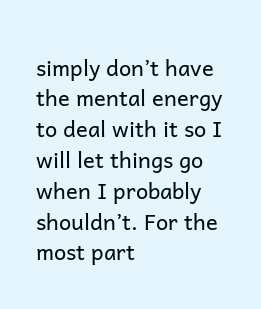simply don’t have the mental energy to deal with it so I will let things go when I probably shouldn’t. For the most part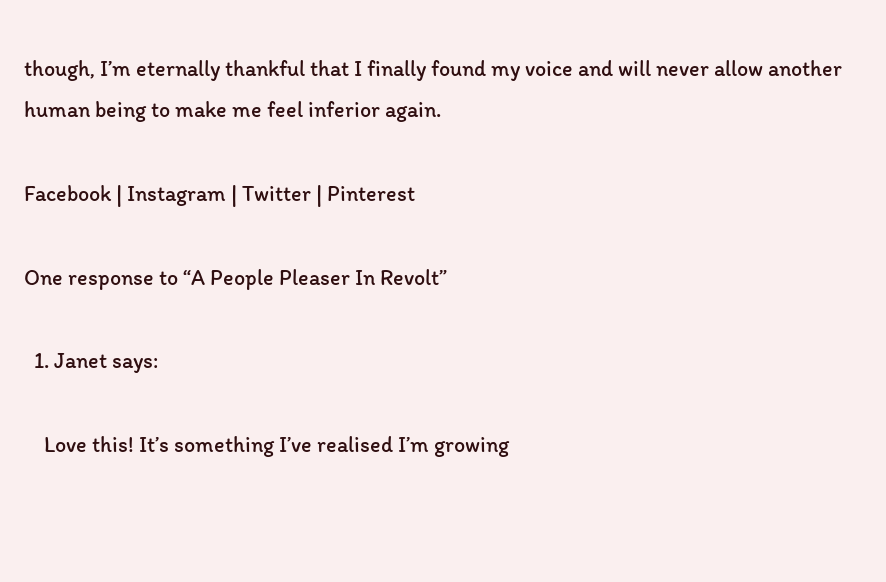though, I’m eternally thankful that I finally found my voice and will never allow another human being to make me feel inferior again.

Facebook | Instagram | Twitter | Pinterest

One response to “A People Pleaser In Revolt”

  1. Janet says:

    Love this! It’s something I’ve realised I’m growing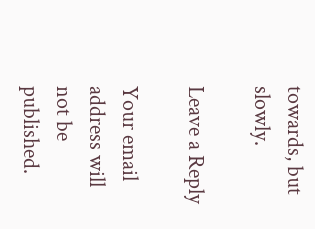towards, but slowly.

Leave a Reply

Your email address will not be published.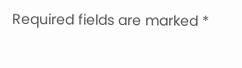Required fields are marked *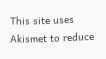This site uses Akismet to reduce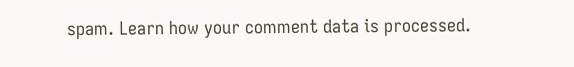spam. Learn how your comment data is processed.